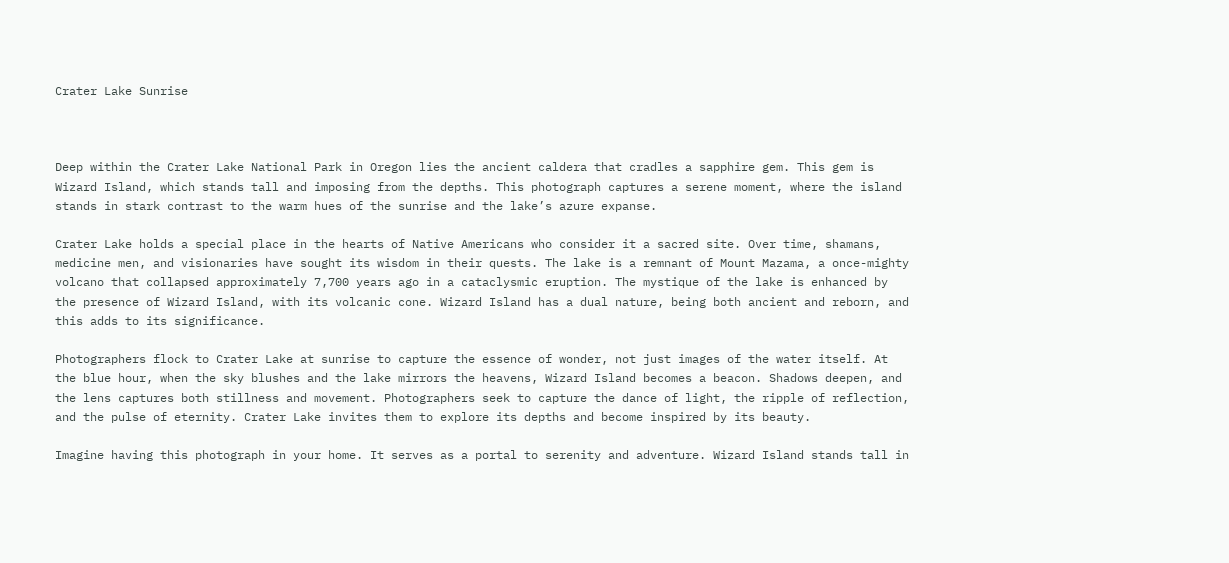Crater Lake Sunrise



Deep within the Crater Lake National Park in Oregon lies the ancient caldera that cradles a sapphire gem. This gem is Wizard Island, which stands tall and imposing from the depths. This photograph captures a serene moment, where the island stands in stark contrast to the warm hues of the sunrise and the lake’s azure expanse.

Crater Lake holds a special place in the hearts of Native Americans who consider it a sacred site. Over time, shamans, medicine men, and visionaries have sought its wisdom in their quests. The lake is a remnant of Mount Mazama, a once-mighty volcano that collapsed approximately 7,700 years ago in a cataclysmic eruption. The mystique of the lake is enhanced by the presence of Wizard Island, with its volcanic cone. Wizard Island has a dual nature, being both ancient and reborn, and this adds to its significance.

Photographers flock to Crater Lake at sunrise to capture the essence of wonder, not just images of the water itself. At the blue hour, when the sky blushes and the lake mirrors the heavens, Wizard Island becomes a beacon. Shadows deepen, and the lens captures both stillness and movement. Photographers seek to capture the dance of light, the ripple of reflection, and the pulse of eternity. Crater Lake invites them to explore its depths and become inspired by its beauty.

Imagine having this photograph in your home. It serves as a portal to serenity and adventure. Wizard Island stands tall in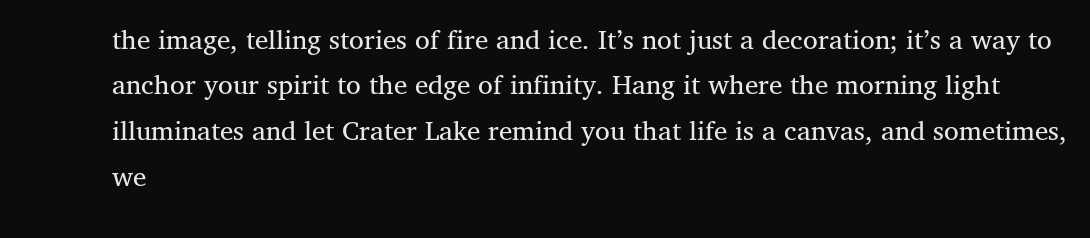the image, telling stories of fire and ice. It’s not just a decoration; it’s a way to anchor your spirit to the edge of infinity. Hang it where the morning light illuminates and let Crater Lake remind you that life is a canvas, and sometimes, we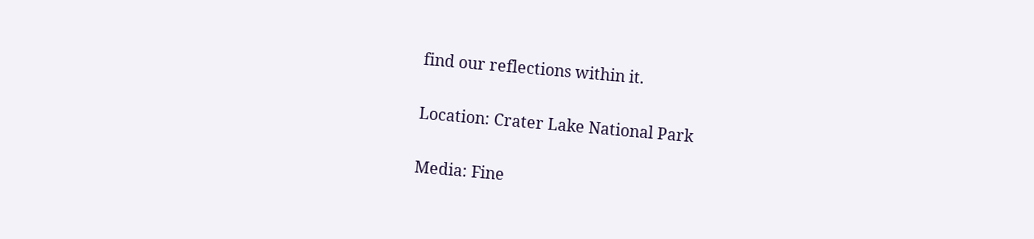find our reflections within it.

Location: Crater Lake National Park

Media: Fine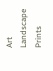Art Landscape Prints